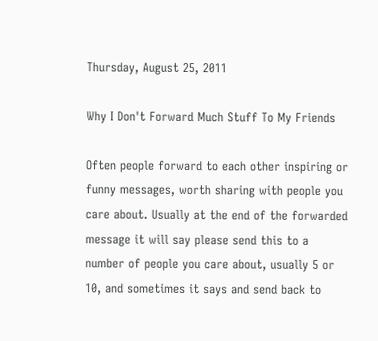Thursday, August 25, 2011

Why I Don't Forward Much Stuff To My Friends

Often people forward to each other inspiring or funny messages, worth sharing with people you care about. Usually at the end of the forwarded message it will say please send this to a number of people you care about, usually 5 or 10, and sometimes it says and send back to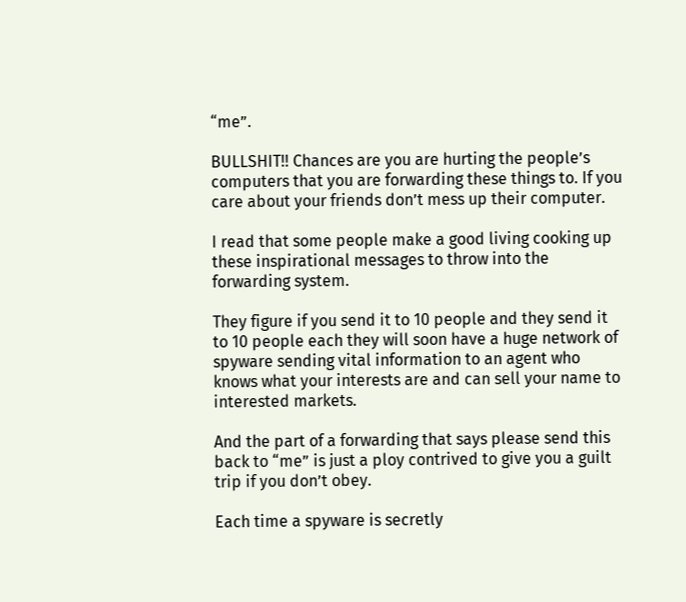“me”.

BULLSHIT!! Chances are you are hurting the people’s computers that you are forwarding these things to. If you care about your friends don’t mess up their computer.

I read that some people make a good living cooking up these inspirational messages to throw into the forwarding system.

They figure if you send it to 10 people and they send it to 10 people each they will soon have a huge network of spyware sending vital information to an agent who knows what your interests are and can sell your name to interested markets.

And the part of a forwarding that says please send this back to “me” is just a ploy contrived to give you a guilt trip if you don’t obey.

Each time a spyware is secretly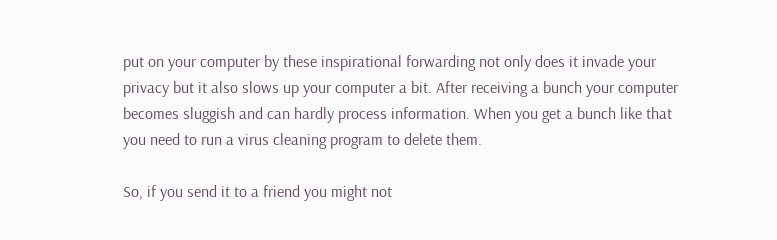put on your computer by these inspirational forwarding not only does it invade your privacy but it also slows up your computer a bit. After receiving a bunch your computer becomes sluggish and can hardly process information. When you get a bunch like that you need to run a virus cleaning program to delete them.

So, if you send it to a friend you might not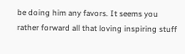be doing him any favors. It seems you rather forward all that loving inspiring stuff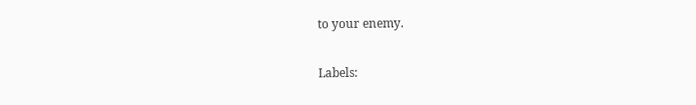to your enemy.

Labels: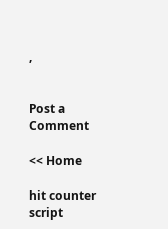,


Post a Comment

<< Home

hit counter script